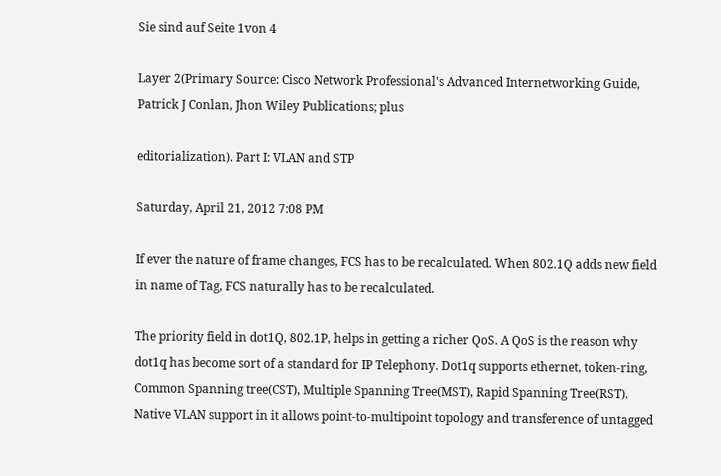Sie sind auf Seite 1von 4

Layer 2(Primary Source: Cisco Network Professional's Advanced Internetworking Guide, Patrick J Conlan, Jhon Wiley Publications; plus

editorialization). Part I: VLAN and STP

Saturday, April 21, 2012 7:08 PM

If ever the nature of frame changes, FCS has to be recalculated. When 802.1Q adds new field in name of Tag, FCS naturally has to be recalculated.

The priority field in dot1Q, 802.1P, helps in getting a richer QoS. A QoS is the reason why dot1q has become sort of a standard for IP Telephony. Dot1q supports ethernet, token-ring, Common Spanning tree(CST), Multiple Spanning Tree(MST), Rapid Spanning Tree(RST). Native VLAN support in it allows point-to-multipoint topology and transference of untagged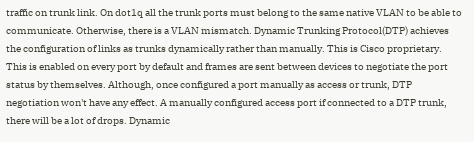traffic on trunk link. On dot1q all the trunk ports must belong to the same native VLAN to be able to communicate. Otherwise, there is a VLAN mismatch. Dynamic Trunking Protocol(DTP) achieves the configuration of links as trunks dynamically rather than manually. This is Cisco proprietary. This is enabled on every port by default and frames are sent between devices to negotiate the port status by themselves. Although, once configured a port manually as access or trunk, DTP negotiation won't have any effect. A manually configured access port if connected to a DTP trunk, there will be a lot of drops. Dynamic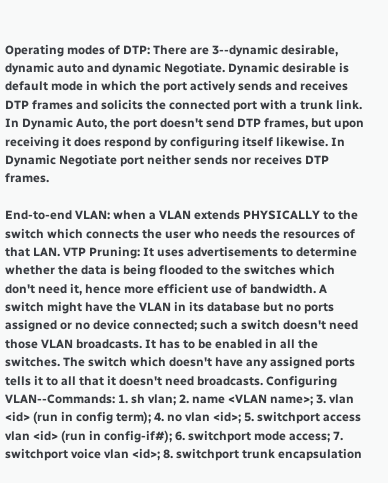Operating modes of DTP: There are 3--dynamic desirable, dynamic auto and dynamic Negotiate. Dynamic desirable is default mode in which the port actively sends and receives DTP frames and solicits the connected port with a trunk link. In Dynamic Auto, the port doesn't send DTP frames, but upon receiving it does respond by configuring itself likewise. In Dynamic Negotiate port neither sends nor receives DTP frames.

End-to-end VLAN: when a VLAN extends PHYSICALLY to the switch which connects the user who needs the resources of that LAN. VTP Pruning: It uses advertisements to determine whether the data is being flooded to the switches which don't need it, hence more efficient use of bandwidth. A switch might have the VLAN in its database but no ports assigned or no device connected; such a switch doesn't need those VLAN broadcasts. It has to be enabled in all the switches. The switch which doesn't have any assigned ports tells it to all that it doesn't need broadcasts. Configuring VLAN--Commands: 1. sh vlan; 2. name <VLAN name>; 3. vlan <id> (run in config term); 4. no vlan <id>; 5. switchport access vlan <id> (run in config-if#); 6. switchport mode access; 7. switchport voice vlan <id>; 8. switchport trunk encapsulation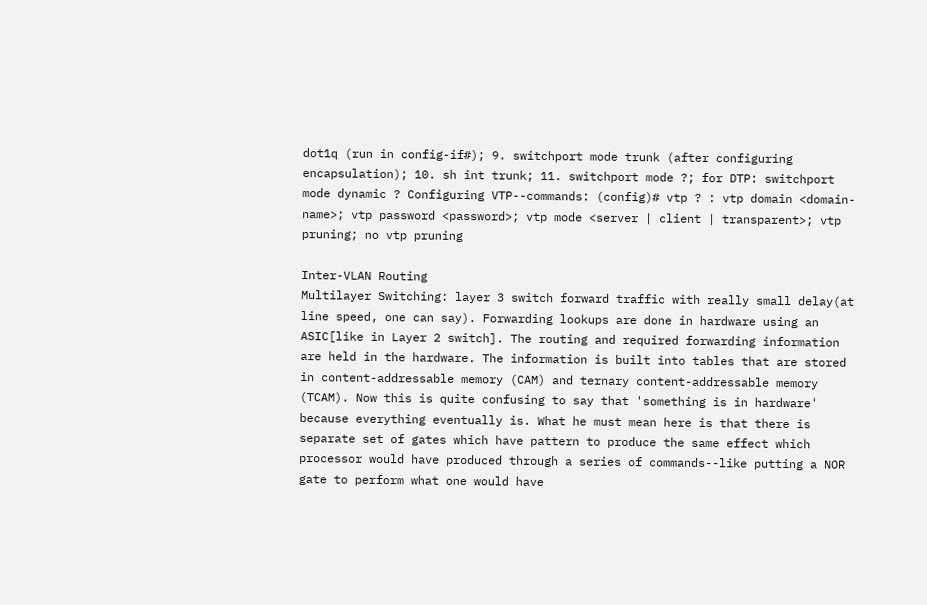dot1q (run in config-if#); 9. switchport mode trunk (after configuring encapsulation); 10. sh int trunk; 11. switchport mode ?; for DTP: switchport mode dynamic ? Configuring VTP--commands: (config)# vtp ? : vtp domain <domain-name>; vtp password <password>; vtp mode <server | client | transparent>; vtp pruning; no vtp pruning

Inter-VLAN Routing
Multilayer Switching: layer 3 switch forward traffic with really small delay(at line speed, one can say). Forwarding lookups are done in hardware using an ASIC[like in Layer 2 switch]. The routing and required forwarding information are held in the hardware. The information is built into tables that are stored in content-addressable memory (CAM) and ternary content-addressable memory (TCAM). Now this is quite confusing to say that 'something is in hardware' because everything eventually is. What he must mean here is that there is separate set of gates which have pattern to produce the same effect which processor would have produced through a series of commands--like putting a NOR gate to perform what one would have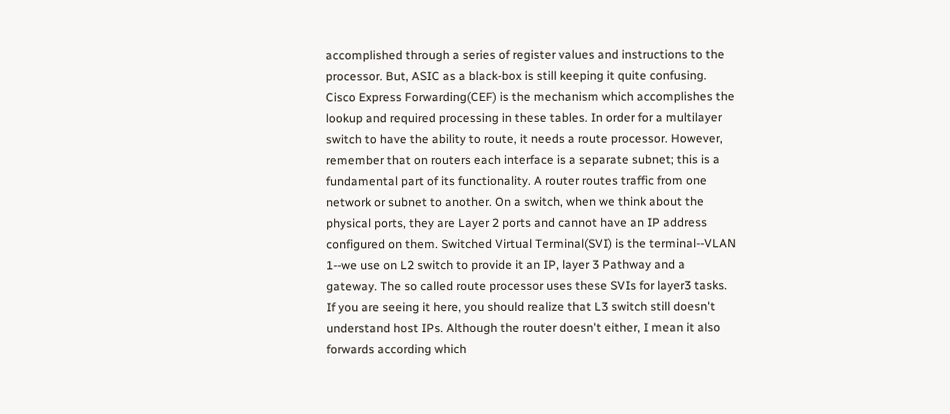accomplished through a series of register values and instructions to the processor. But, ASIC as a black-box is still keeping it quite confusing. Cisco Express Forwarding(CEF) is the mechanism which accomplishes the lookup and required processing in these tables. In order for a multilayer switch to have the ability to route, it needs a route processor. However, remember that on routers each interface is a separate subnet; this is a fundamental part of its functionality. A router routes traffic from one network or subnet to another. On a switch, when we think about the physical ports, they are Layer 2 ports and cannot have an IP address configured on them. Switched Virtual Terminal(SVI) is the terminal--VLAN 1--we use on L2 switch to provide it an IP, layer 3 Pathway and a gateway. The so called route processor uses these SVIs for layer3 tasks. If you are seeing it here, you should realize that L3 switch still doesn't understand host IPs. Although the router doesn't either, I mean it also forwards according which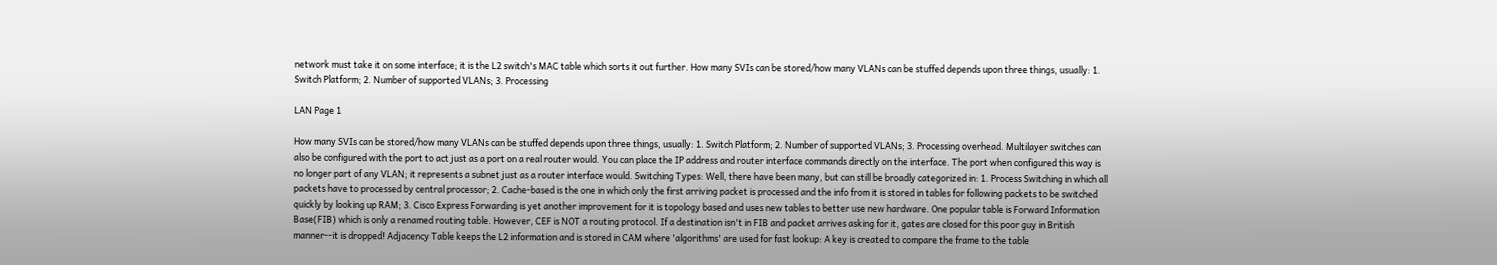network must take it on some interface; it is the L2 switch's MAC table which sorts it out further. How many SVIs can be stored/how many VLANs can be stuffed depends upon three things, usually: 1. Switch Platform; 2. Number of supported VLANs; 3. Processing

LAN Page 1

How many SVIs can be stored/how many VLANs can be stuffed depends upon three things, usually: 1. Switch Platform; 2. Number of supported VLANs; 3. Processing overhead. Multilayer switches can also be configured with the port to act just as a port on a real router would. You can place the IP address and router interface commands directly on the interface. The port when configured this way is no longer part of any VLAN; it represents a subnet just as a router interface would. Switching Types: Well, there have been many, but can still be broadly categorized in: 1. Process Switching in which all packets have to processed by central processor; 2. Cache-based is the one in which only the first arriving packet is processed and the info from it is stored in tables for following packets to be switched quickly by looking up RAM; 3. Cisco Express Forwarding is yet another improvement for it is topology based and uses new tables to better use new hardware. One popular table is Forward Information Base(FIB) which is only a renamed routing table. However, CEF is NOT a routing protocol. If a destination isn't in FIB and packet arrives asking for it, gates are closed for this poor guy in British manner--it is dropped! Adjacency Table keeps the L2 information and is stored in CAM where 'algorithms' are used for fast lookup: A key is created to compare the frame to the table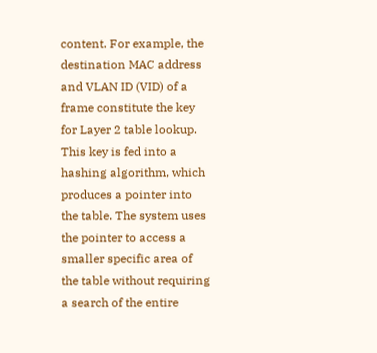content. For example, the destination MAC address and VLAN ID (VID) of a frame constitute the key for Layer 2 table lookup. This key is fed into a hashing algorithm, which produces a pointer into the table. The system uses the pointer to access a smaller specific area of the table without requiring a search of the entire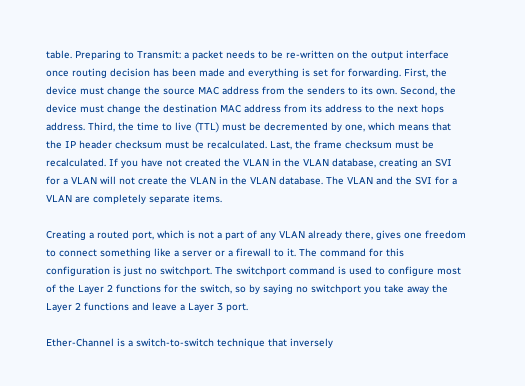table. Preparing to Transmit: a packet needs to be re-written on the output interface once routing decision has been made and everything is set for forwarding. First, the device must change the source MAC address from the senders to its own. Second, the device must change the destination MAC address from its address to the next hops address. Third, the time to live (TTL) must be decremented by one, which means that the IP header checksum must be recalculated. Last, the frame checksum must be recalculated. If you have not created the VLAN in the VLAN database, creating an SVI for a VLAN will not create the VLAN in the VLAN database. The VLAN and the SVI for a VLAN are completely separate items.

Creating a routed port, which is not a part of any VLAN already there, gives one freedom to connect something like a server or a firewall to it. The command for this configuration is just no switchport. The switchport command is used to configure most of the Layer 2 functions for the switch, so by saying no switchport you take away the Layer 2 functions and leave a Layer 3 port.

Ether-Channel is a switch-to-switch technique that inversely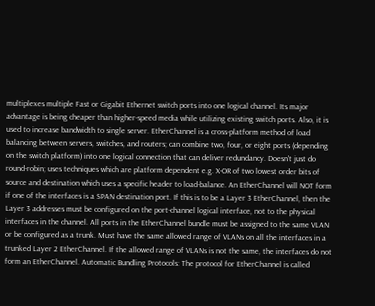multiplexes multiple Fast or Gigabit Ethernet switch ports into one logical channel. Its major advantage is being cheaper than higher-speed media while utilizing existing switch ports. Also, it is used to increase bandwidth to single server. EtherChannel is a cross-platform method of load balancing between servers, switches, and routers; can combine two, four, or eight ports (depending on the switch platform) into one logical connection that can deliver redundancy. Doesn't just do round-robin; uses techniques which are platform dependent e.g. X-OR of two lowest order bits of source and destination which uses a specific header to load-balance. An EtherChannel will NOT form if one of the interfaces is a SPAN destination port. If this is to be a Layer 3 EtherChannel, then the Layer 3 addresses must be configured on the port-channel logical interface, not to the physical interfaces in the channel. All ports in the EtherChannel bundle must be assigned to the same VLAN or be configured as a trunk. Must have the same allowed range of VLANs on all the interfaces in a trunked Layer 2 EtherChannel. If the allowed range of VLANs is not the same, the interfaces do not form an EtherChannel. Automatic Bundling Protocols: The protocol for EtherChannel is called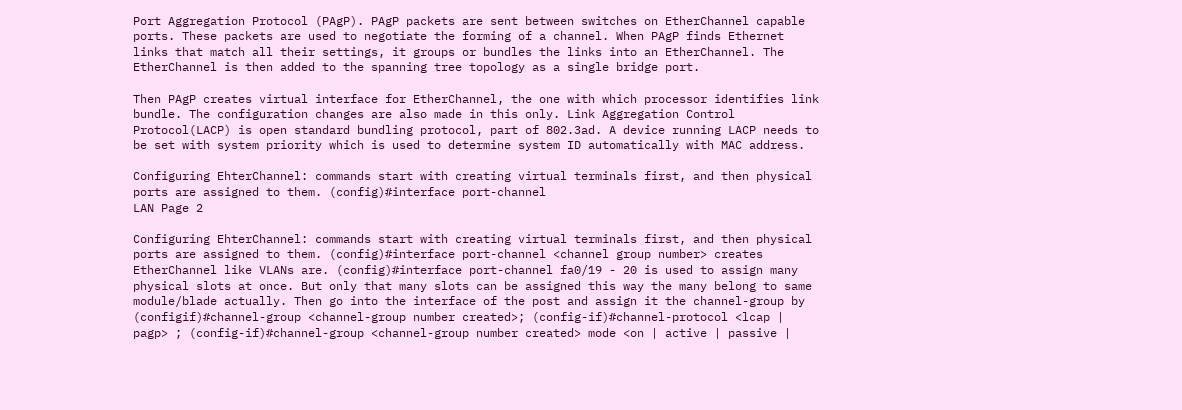Port Aggregation Protocol (PAgP). PAgP packets are sent between switches on EtherChannel capable ports. These packets are used to negotiate the forming of a channel. When PAgP finds Ethernet links that match all their settings, it groups or bundles the links into an EtherChannel. The EtherChannel is then added to the spanning tree topology as a single bridge port.

Then PAgP creates virtual interface for EtherChannel, the one with which processor identifies link bundle. The configuration changes are also made in this only. Link Aggregation Control Protocol(LACP) is open standard bundling protocol, part of 802.3ad. A device running LACP needs to be set with system priority which is used to determine system ID automatically with MAC address.

Configuring EhterChannel: commands start with creating virtual terminals first, and then physical ports are assigned to them. (config)#interface port-channel
LAN Page 2

Configuring EhterChannel: commands start with creating virtual terminals first, and then physical ports are assigned to them. (config)#interface port-channel <channel group number> creates EtherChannel like VLANs are. (config)#interface port-channel fa0/19 - 20 is used to assign many physical slots at once. But only that many slots can be assigned this way the many belong to same module/blade actually. Then go into the interface of the post and assign it the channel-group by (configif)#channel-group <channel-group number created>; (config-if)#channel-protocol <lcap | pagp> ; (config-if)#channel-group <channel-group number created> mode <on | active | passive |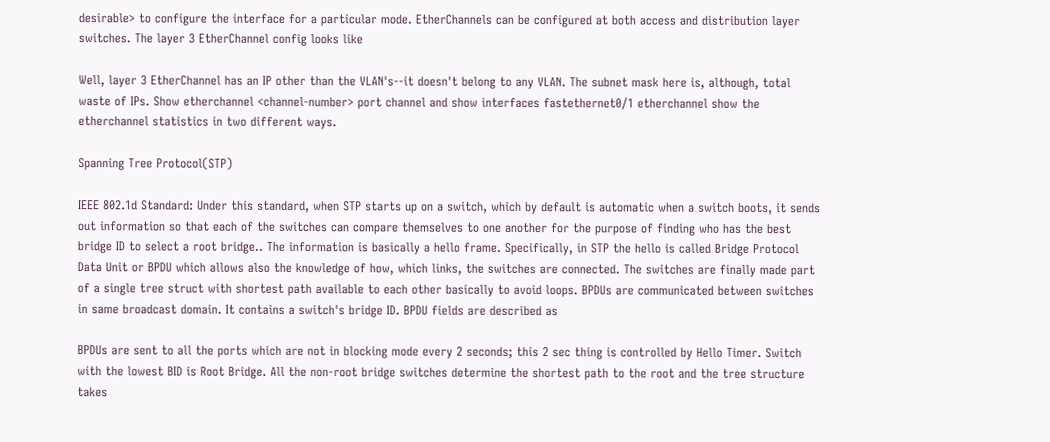desirable> to configure the interface for a particular mode. EtherChannels can be configured at both access and distribution layer switches. The layer 3 EtherChannel config looks like

Well, layer 3 EtherChannel has an IP other than the VLAN's--it doesn't belong to any VLAN. The subnet mask here is, although, total waste of IPs. Show etherchannel <channel-number> port channel and show interfaces fastethernet0/1 etherchannel show the etherchannel statistics in two different ways.

Spanning Tree Protocol(STP)

IEEE 802.1d Standard: Under this standard, when STP starts up on a switch, which by default is automatic when a switch boots, it sends out information so that each of the switches can compare themselves to one another for the purpose of finding who has the best bridge ID to select a root bridge.. The information is basically a hello frame. Specifically, in STP the hello is called Bridge Protocol Data Unit or BPDU which allows also the knowledge of how, which links, the switches are connected. The switches are finally made part of a single tree struct with shortest path available to each other basically to avoid loops. BPDUs are communicated between switches in same broadcast domain. It contains a switch's bridge ID. BPDU fields are described as

BPDUs are sent to all the ports which are not in blocking mode every 2 seconds; this 2 sec thing is controlled by Hello Timer. Switch with the lowest BID is Root Bridge. All the non-root bridge switches determine the shortest path to the root and the tree structure takes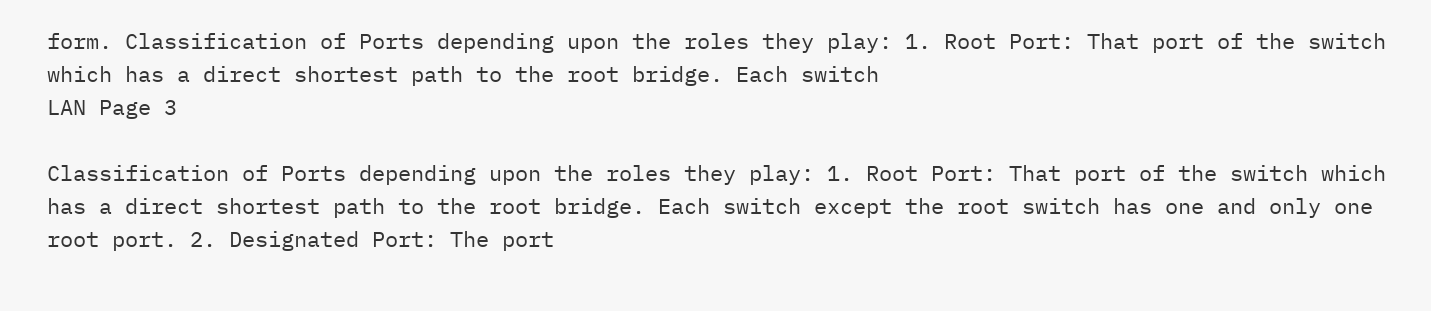form. Classification of Ports depending upon the roles they play: 1. Root Port: That port of the switch which has a direct shortest path to the root bridge. Each switch
LAN Page 3

Classification of Ports depending upon the roles they play: 1. Root Port: That port of the switch which has a direct shortest path to the root bridge. Each switch except the root switch has one and only one root port. 2. Designated Port: The port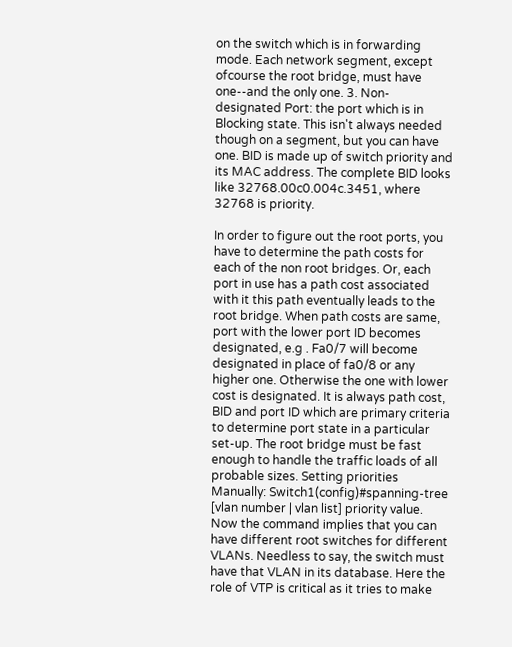on the switch which is in forwarding mode. Each network segment, except ofcourse the root bridge, must have one--and the only one. 3. Non-designated Port: the port which is in Blocking state. This isn't always needed though on a segment, but you can have one. BID is made up of switch priority and its MAC address. The complete BID looks like 32768.00c0.004c.3451, where 32768 is priority.

In order to figure out the root ports, you have to determine the path costs for each of the non root bridges. Or, each port in use has a path cost associated with it this path eventually leads to the root bridge. When path costs are same, port with the lower port ID becomes designated, e.g . Fa0/7 will become designated in place of fa0/8 or any higher one. Otherwise the one with lower cost is designated. It is always path cost, BID and port ID which are primary criteria to determine port state in a particular set-up. The root bridge must be fast enough to handle the traffic loads of all probable sizes. Setting priorities Manually: Switch1(config)#spanning-tree [vlan number | vlan list] priority value. Now the command implies that you can have different root switches for different VLANs. Needless to say, the switch must have that VLAN in its database. Here the role of VTP is critical as it tries to make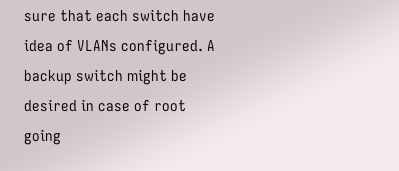sure that each switch have idea of VLANs configured. A backup switch might be desired in case of root going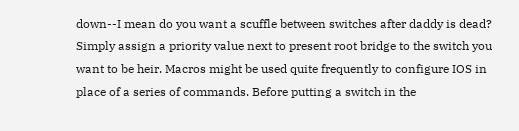down--I mean do you want a scuffle between switches after daddy is dead? Simply assign a priority value next to present root bridge to the switch you want to be heir. Macros might be used quite frequently to configure IOS in place of a series of commands. Before putting a switch in the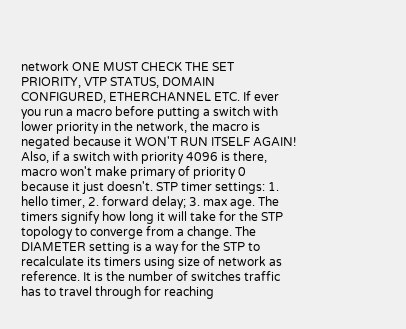network ONE MUST CHECK THE SET PRIORITY, VTP STATUS, DOMAIN CONFIGURED, ETHERCHANNEL ETC. If ever you run a macro before putting a switch with lower priority in the network, the macro is negated because it WON'T RUN ITSELF AGAIN! Also, if a switch with priority 4096 is there, macro won't make primary of priority 0 because it just doesn't. STP timer settings: 1. hello timer, 2. forward delay; 3. max age. The timers signify how long it will take for the STP topology to converge from a change. The DIAMETER setting is a way for the STP to recalculate its timers using size of network as reference. It is the number of switches traffic has to travel through for reaching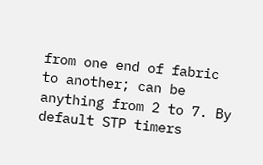from one end of fabric to another; can be anything from 2 to 7. By default STP timers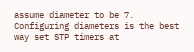assume diameter to be 7. Configuring diameters is the best way set STP timers at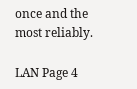once and the most reliably.

LAN Page 4